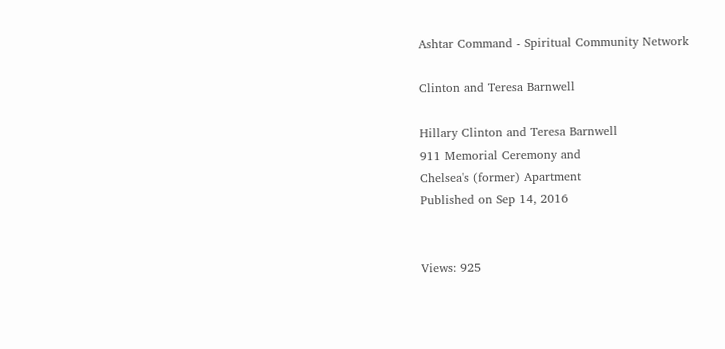Ashtar Command - Spiritual Community Network

Clinton and Teresa Barnwell

Hillary Clinton and Teresa Barnwell
911 Memorial Ceremony and
Chelsea's (former) Apartment
Published on Sep 14, 2016


Views: 925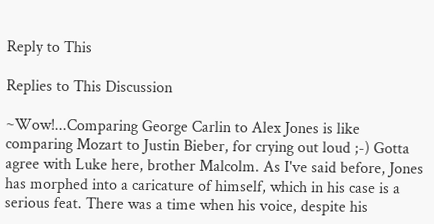Reply to This

Replies to This Discussion

~Wow!...Comparing George Carlin to Alex Jones is like comparing Mozart to Justin Bieber, for crying out loud ;-) Gotta agree with Luke here, brother Malcolm. As I've said before, Jones has morphed into a caricature of himself, which in his case is a serious feat. There was a time when his voice, despite his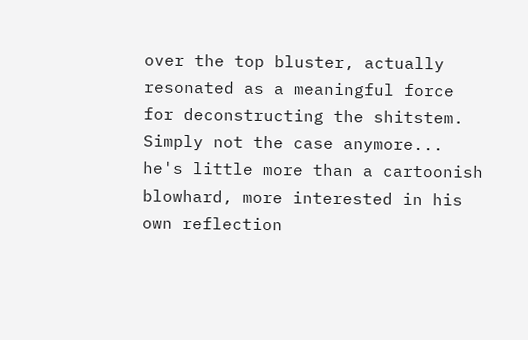over the top bluster, actually resonated as a meaningful force for deconstructing the shitstem. Simply not the case anymore... he's little more than a cartoonish blowhard, more interested in his own reflection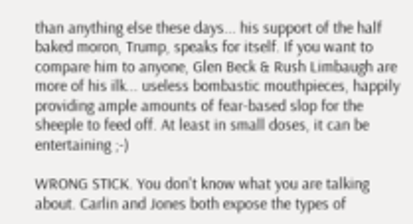than anything else these days... his support of the half baked moron, Trump, speaks for itself. If you want to compare him to anyone, Glen Beck & Rush Limbaugh are more of his ilk... useless bombastic mouthpieces, happily providing ample amounts of fear-based slop for the sheeple to feed off. At least in small doses, it can be entertaining ;-)

WRONG STICK. You don't know what you are talking about. Carlin and Jones both expose the types of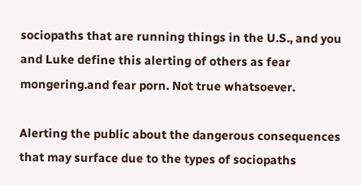sociopaths that are running things in the U.S., and you and Luke define this alerting of others as fear mongering.and fear porn. Not true whatsoever.

Alerting the public about the dangerous consequences that may surface due to the types of sociopaths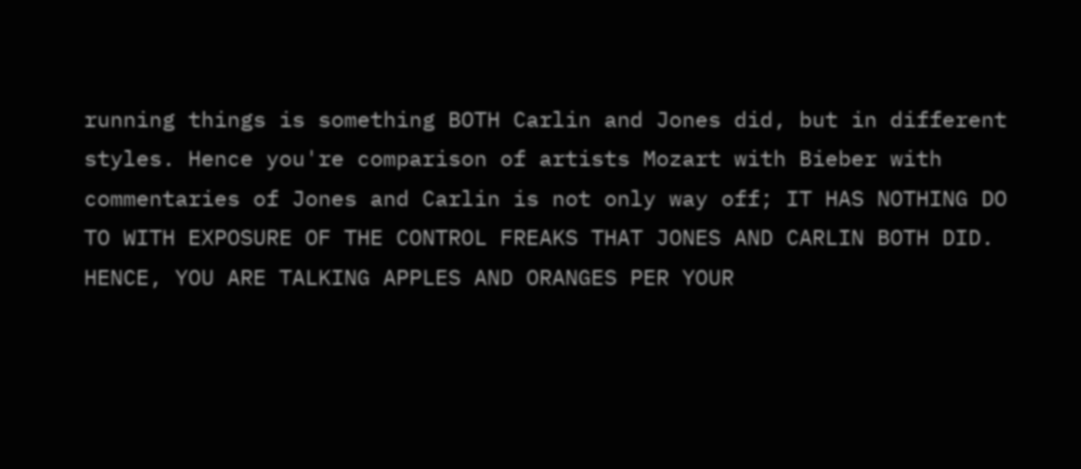running things is something BOTH Carlin and Jones did, but in different styles. Hence you're comparison of artists Mozart with Bieber with commentaries of Jones and Carlin is not only way off; IT HAS NOTHING DO TO WITH EXPOSURE OF THE CONTROL FREAKS THAT JONES AND CARLIN BOTH DID. HENCE, YOU ARE TALKING APPLES AND ORANGES PER YOUR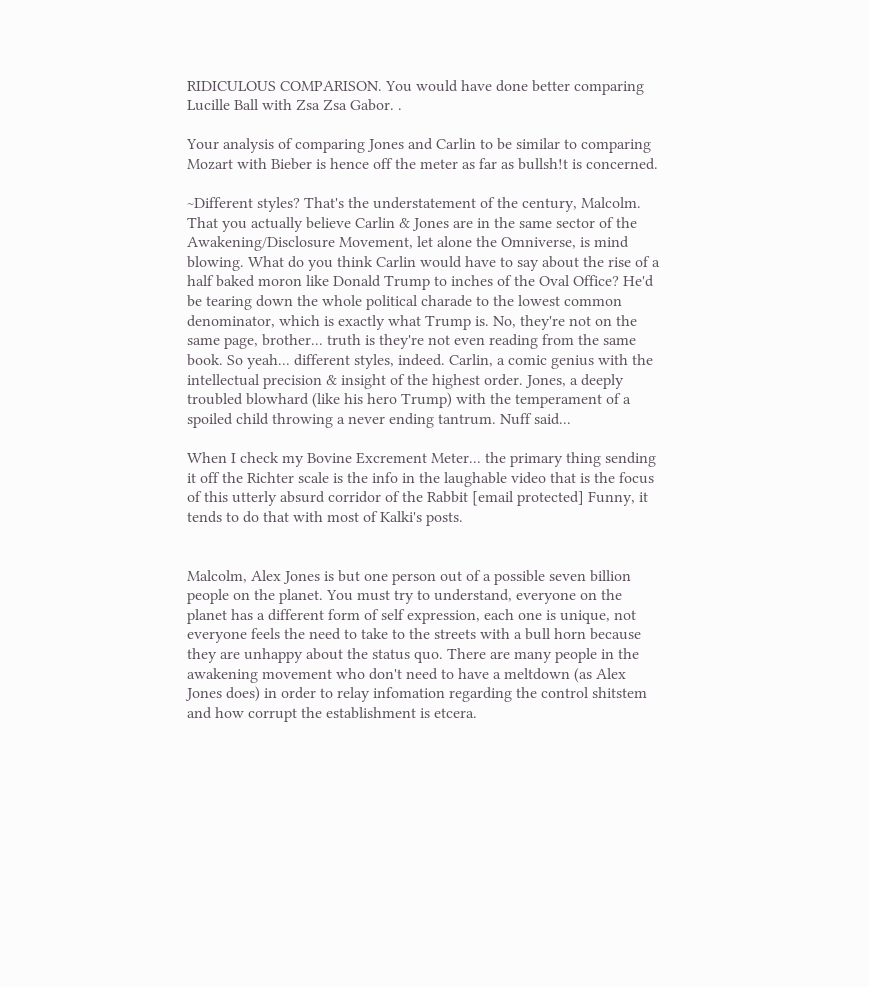RIDICULOUS COMPARISON. You would have done better comparing Lucille Ball with Zsa Zsa Gabor. .

Your analysis of comparing Jones and Carlin to be similar to comparing Mozart with Bieber is hence off the meter as far as bullsh!t is concerned.

~Different styles? That's the understatement of the century, Malcolm. That you actually believe Carlin & Jones are in the same sector of the Awakening/Disclosure Movement, let alone the Omniverse, is mind blowing. What do you think Carlin would have to say about the rise of a half baked moron like Donald Trump to inches of the Oval Office? He'd be tearing down the whole political charade to the lowest common denominator, which is exactly what Trump is. No, they're not on the same page, brother... truth is they're not even reading from the same book. So yeah... different styles, indeed. Carlin, a comic genius with the intellectual precision & insight of the highest order. Jones, a deeply troubled blowhard (like his hero Trump) with the temperament of a spoiled child throwing a never ending tantrum. Nuff said...

When I check my Bovine Excrement Meter... the primary thing sending it off the Richter scale is the info in the laughable video that is the focus of this utterly absurd corridor of the Rabbit [email protected] Funny, it tends to do that with most of Kalki's posts.


Malcolm, Alex Jones is but one person out of a possible seven billion people on the planet. You must try to understand, everyone on the planet has a different form of self expression, each one is unique, not everyone feels the need to take to the streets with a bull horn because they are unhappy about the status quo. There are many people in the awakening movement who don't need to have a meltdown (as Alex Jones does) in order to relay infomation regarding the control shitstem and how corrupt the establishment is etcera.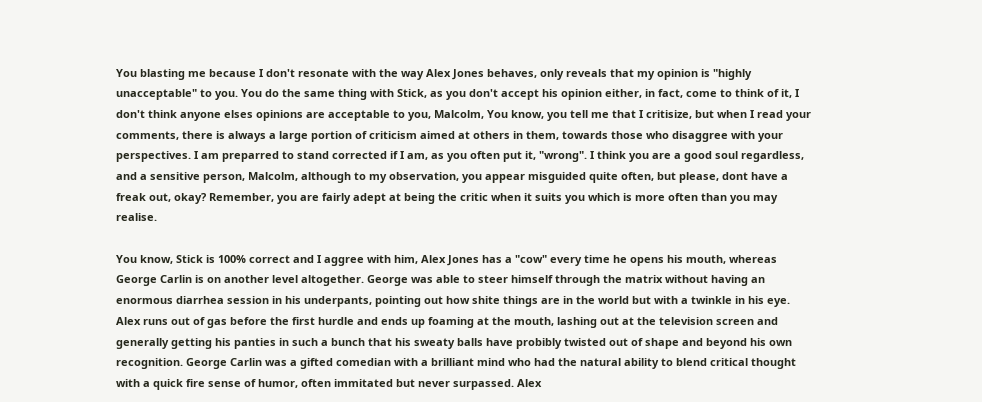You blasting me because I don't resonate with the way Alex Jones behaves, only reveals that my opinion is "highly unacceptable" to you. You do the same thing with Stick, as you don't accept his opinion either, in fact, come to think of it, I don't think anyone elses opinions are acceptable to you, Malcolm, You know, you tell me that I critisize, but when I read your comments, there is always a large portion of criticism aimed at others in them, towards those who disaggree with your perspectives. I am preparred to stand corrected if I am, as you often put it, "wrong". I think you are a good soul regardless, and a sensitive person, Malcolm, although to my observation, you appear misguided quite often, but please, dont have a freak out, okay? Remember, you are fairly adept at being the critic when it suits you which is more often than you may realise.

You know, Stick is 100% correct and I aggree with him, Alex Jones has a "cow" every time he opens his mouth, whereas George Carlin is on another level altogether. George was able to steer himself through the matrix without having an enormous diarrhea session in his underpants, pointing out how shite things are in the world but with a twinkle in his eye. Alex runs out of gas before the first hurdle and ends up foaming at the mouth, lashing out at the television screen and generally getting his panties in such a bunch that his sweaty balls have probibly twisted out of shape and beyond his own recognition. George Carlin was a gifted comedian with a brilliant mind who had the natural ability to blend critical thought with a quick fire sense of humor, often immitated but never surpassed. Alex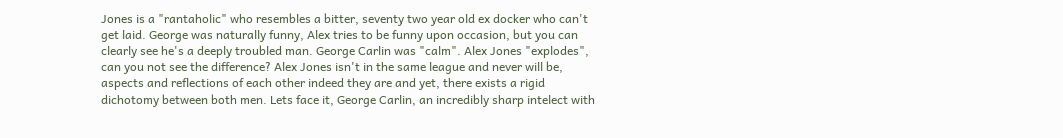Jones is a "rantaholic" who resembles a bitter, seventy two year old ex docker who can't get laid. George was naturally funny, Alex tries to be funny upon occasion, but you can clearly see he's a deeply troubled man. George Carlin was "calm". Alex Jones "explodes", can you not see the difference? Alex Jones isn't in the same league and never will be, aspects and reflections of each other indeed they are and yet, there exists a rigid dichotomy between both men. Lets face it, George Carlin, an incredibly sharp intelect with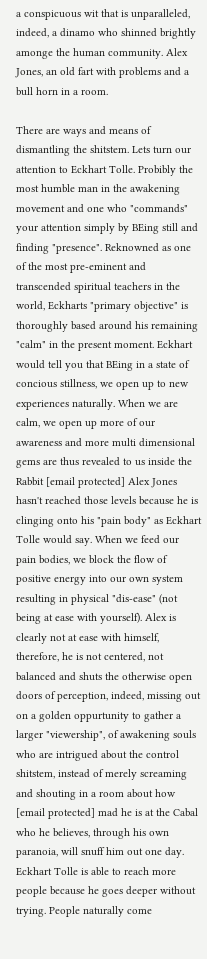a conspicuous wit that is unparalleled, indeed, a dinamo who shinned brightly amonge the human community. Alex Jones, an old fart with problems and a bull horn in a room.

There are ways and means of dismantling the shitstem. Lets turn our attention to Eckhart Tolle. Probibly the most humble man in the awakening movement and one who "commands" your attention simply by BEing still and finding "presence". Reknowned as one of the most pre-eminent and transcended spiritual teachers in the world, Eckharts "primary objective" is thoroughly based around his remaining "calm" in the present moment. Eckhart would tell you that BEing in a state of concious stillness, we open up to new experiences naturally. When we are calm, we open up more of our awareness and more multi dimensional gems are thus revealed to us inside the Rabbit [email protected] Alex Jones hasn't reached those levels because he is clinging onto his "pain body" as Eckhart Tolle would say. When we feed our pain bodies, we block the flow of positive energy into our own system resulting in physical "dis-ease" (not being at ease with yourself). Alex is clearly not at ease with himself, therefore, he is not centered, not balanced and shuts the otherwise open doors of perception, indeed, missing out on a golden oppurtunity to gather a larger "viewership", of awakening souls who are intrigued about the control shitstem, instead of merely screaming and shouting in a room about how [email protected] mad he is at the Cabal who he believes, through his own paranoia, will snuff him out one day. Eckhart Tolle is able to reach more people because he goes deeper without trying. People naturally come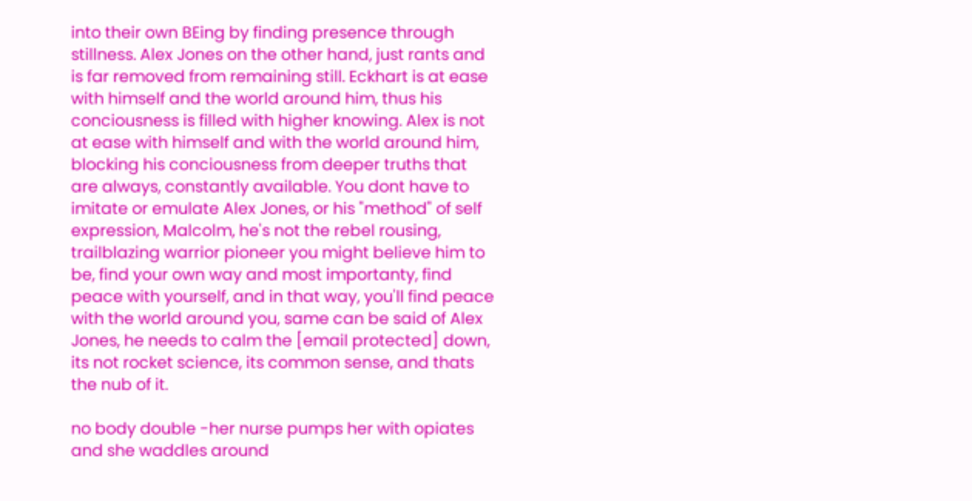into their own BEing by finding presence through stillness. Alex Jones on the other hand, just rants and is far removed from remaining still. Eckhart is at ease with himself and the world around him, thus his conciousness is filled with higher knowing. Alex is not at ease with himself and with the world around him, blocking his conciousness from deeper truths that are always, constantly available. You dont have to imitate or emulate Alex Jones, or his "method" of self expression, Malcolm, he's not the rebel rousing, trailblazing warrior pioneer you might believe him to be, find your own way and most importanty, find peace with yourself, and in that way, you'll find peace with the world around you, same can be said of Alex Jones, he needs to calm the [email protected] down, its not rocket science, its common sense, and thats the nub of it.

no body double -her nurse pumps her with opiates and she waddles around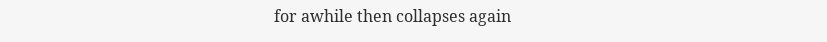for awhile then collapses again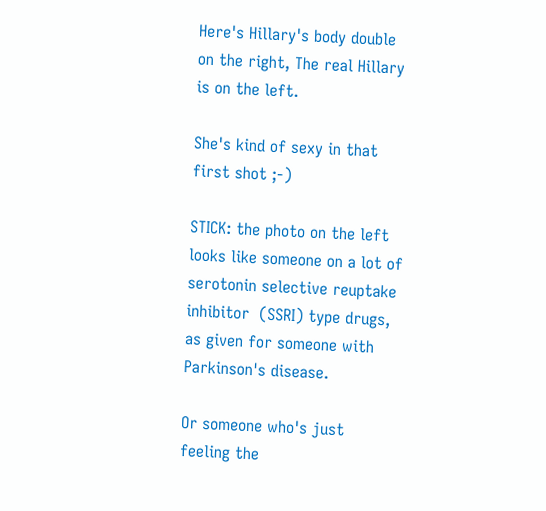Here's Hillary's body double on the right, The real Hillary is on the left.

She's kind of sexy in that first shot ;-)

STICK: the photo on the left looks like someone on a lot of serotonin selective reuptake inhibitor  (SSRI) type drugs, as given for someone with Parkinson's disease.

Or someone who's just feeling the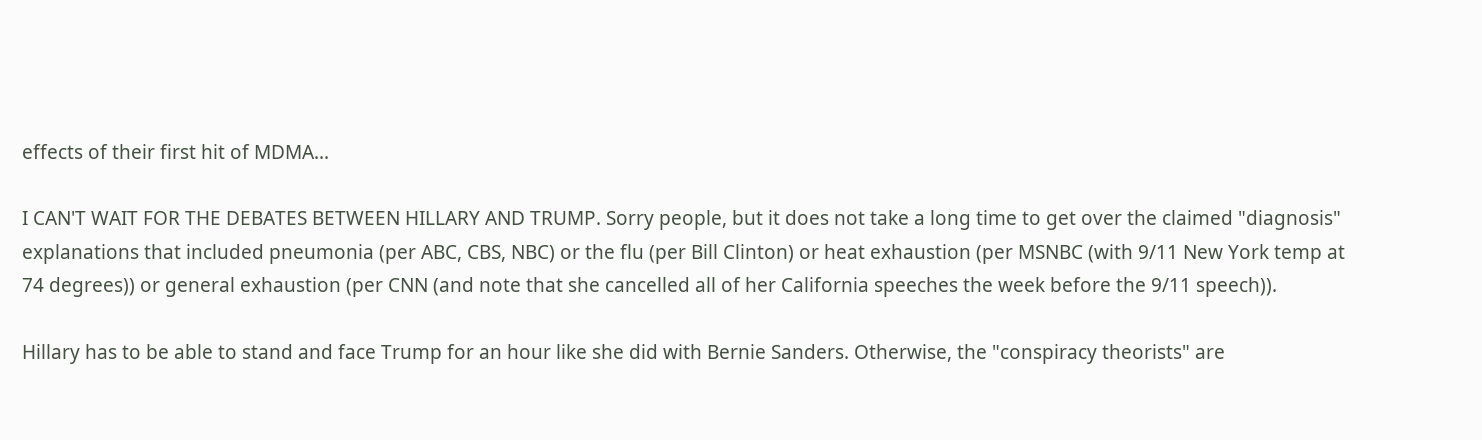effects of their first hit of MDMA...

I CAN'T WAIT FOR THE DEBATES BETWEEN HILLARY AND TRUMP. Sorry people, but it does not take a long time to get over the claimed "diagnosis" explanations that included pneumonia (per ABC, CBS, NBC) or the flu (per Bill Clinton) or heat exhaustion (per MSNBC (with 9/11 New York temp at 74 degrees)) or general exhaustion (per CNN (and note that she cancelled all of her California speeches the week before the 9/11 speech)).

Hillary has to be able to stand and face Trump for an hour like she did with Bernie Sanders. Otherwise, the "conspiracy theorists" are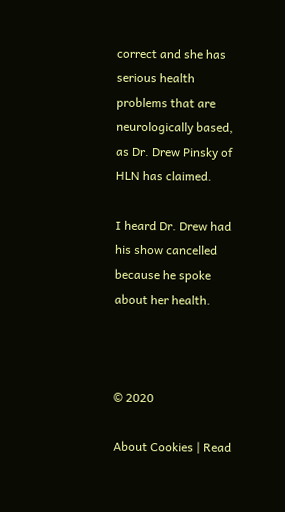correct and she has serious health problems that are neurologically based, as Dr. Drew Pinsky of HLN has claimed.

I heard Dr. Drew had his show cancelled because he spoke about her health.



© 2020

About Cookies | Read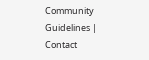Community Guidelines | Contact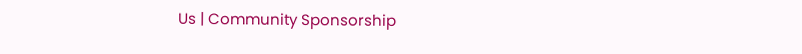Us | Community Sponsorship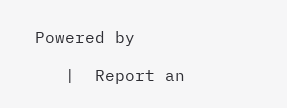Powered by

   |  Report an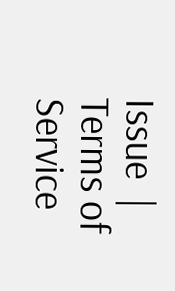Issue  |  Terms of Service